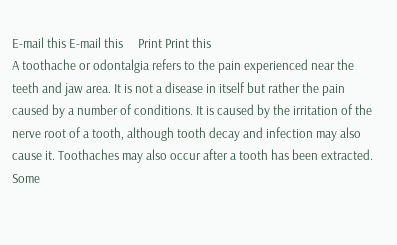E-mail this E-mail this     Print Print this
A toothache or odontalgia refers to the pain experienced near the teeth and jaw area. It is not a disease in itself but rather the pain caused by a number of conditions. It is caused by the irritation of the nerve root of a tooth, although tooth decay and infection may also cause it. Toothaches may also occur after a tooth has been extracted. Some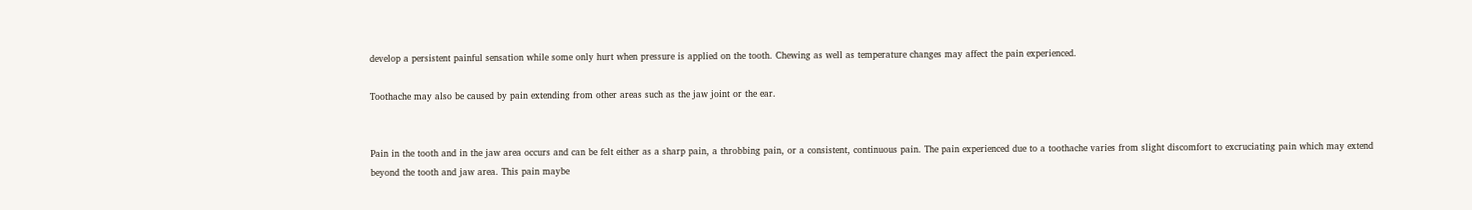develop a persistent painful sensation while some only hurt when pressure is applied on the tooth. Chewing as well as temperature changes may affect the pain experienced.

Toothache may also be caused by pain extending from other areas such as the jaw joint or the ear.


Pain in the tooth and in the jaw area occurs and can be felt either as a sharp pain, a throbbing pain, or a consistent, continuous pain. The pain experienced due to a toothache varies from slight discomfort to excruciating pain which may extend beyond the tooth and jaw area. This pain maybe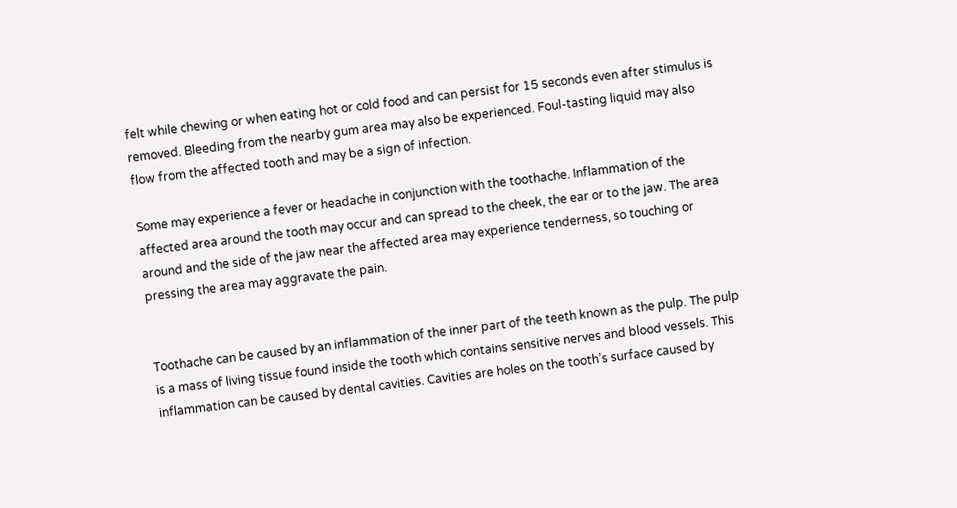felt while chewing or when eating hot or cold food and can persist for 15 seconds even after stimulus is removed. Bleeding from the nearby gum area may also be experienced. Foul-tasting liquid may also flow from the affected tooth and may be a sign of infection.

Some may experience a fever or headache in conjunction with the toothache. Inflammation of the affected area around the tooth may occur and can spread to the cheek, the ear or to the jaw. The area around and the side of the jaw near the affected area may experience tenderness, so touching or pressing the area may aggravate the pain.


Toothache can be caused by an inflammation of the inner part of the teeth known as the pulp. The pulp is a mass of living tissue found inside the tooth which contains sensitive nerves and blood vessels. This inflammation can be caused by dental cavities. Cavities are holes on the tooth’s surface caused by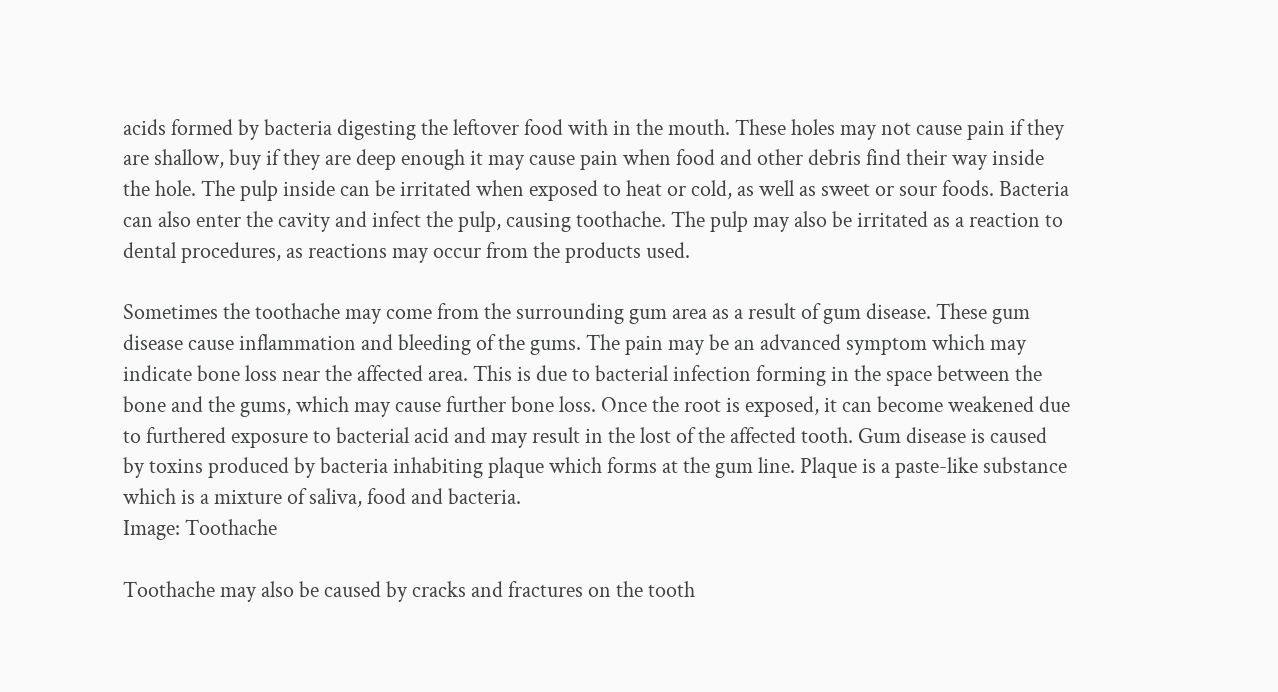acids formed by bacteria digesting the leftover food with in the mouth. These holes may not cause pain if they are shallow, buy if they are deep enough it may cause pain when food and other debris find their way inside the hole. The pulp inside can be irritated when exposed to heat or cold, as well as sweet or sour foods. Bacteria can also enter the cavity and infect the pulp, causing toothache. The pulp may also be irritated as a reaction to dental procedures, as reactions may occur from the products used.

Sometimes the toothache may come from the surrounding gum area as a result of gum disease. These gum disease cause inflammation and bleeding of the gums. The pain may be an advanced symptom which may indicate bone loss near the affected area. This is due to bacterial infection forming in the space between the bone and the gums, which may cause further bone loss. Once the root is exposed, it can become weakened due to furthered exposure to bacterial acid and may result in the lost of the affected tooth. Gum disease is caused by toxins produced by bacteria inhabiting plaque which forms at the gum line. Plaque is a paste-like substance which is a mixture of saliva, food and bacteria.
Image: Toothache

Toothache may also be caused by cracks and fractures on the tooth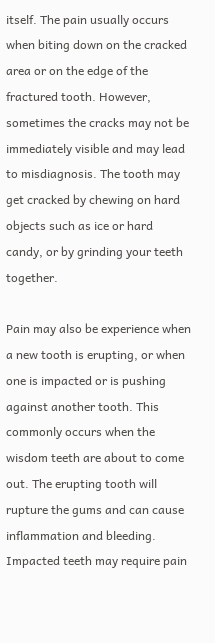itself. The pain usually occurs when biting down on the cracked area or on the edge of the fractured tooth. However, sometimes the cracks may not be immediately visible and may lead to misdiagnosis. The tooth may get cracked by chewing on hard objects such as ice or hard candy, or by grinding your teeth together.

Pain may also be experience when a new tooth is erupting, or when one is impacted or is pushing against another tooth. This commonly occurs when the wisdom teeth are about to come out. The erupting tooth will rupture the gums and can cause inflammation and bleeding. Impacted teeth may require pain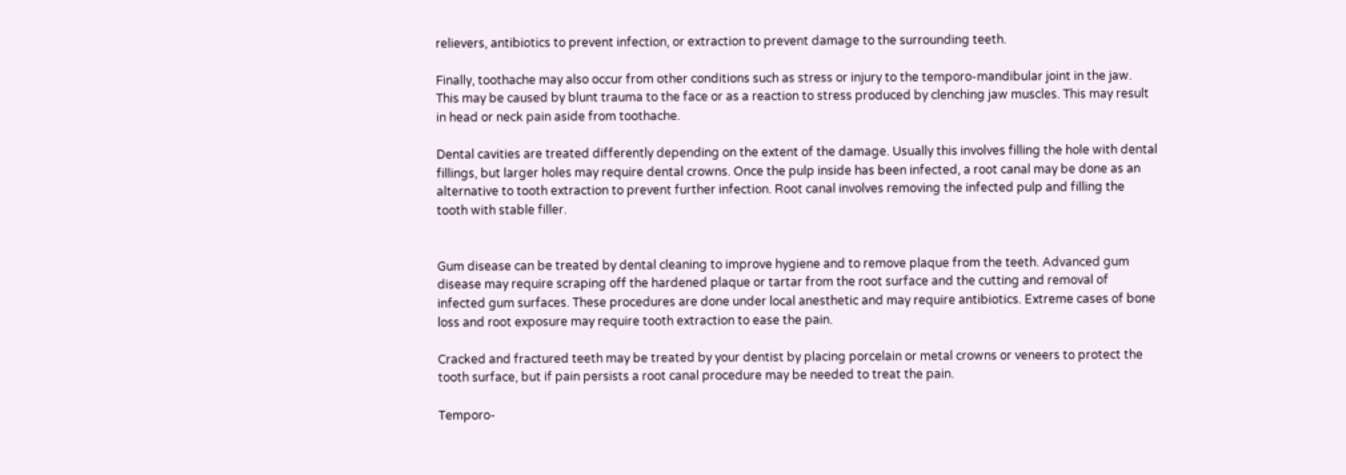relievers, antibiotics to prevent infection, or extraction to prevent damage to the surrounding teeth.

Finally, toothache may also occur from other conditions such as stress or injury to the temporo-mandibular joint in the jaw. This may be caused by blunt trauma to the face or as a reaction to stress produced by clenching jaw muscles. This may result in head or neck pain aside from toothache.

Dental cavities are treated differently depending on the extent of the damage. Usually this involves filling the hole with dental fillings, but larger holes may require dental crowns. Once the pulp inside has been infected, a root canal may be done as an alternative to tooth extraction to prevent further infection. Root canal involves removing the infected pulp and filling the tooth with stable filler.


Gum disease can be treated by dental cleaning to improve hygiene and to remove plaque from the teeth. Advanced gum disease may require scraping off the hardened plaque or tartar from the root surface and the cutting and removal of infected gum surfaces. These procedures are done under local anesthetic and may require antibiotics. Extreme cases of bone loss and root exposure may require tooth extraction to ease the pain.

Cracked and fractured teeth may be treated by your dentist by placing porcelain or metal crowns or veneers to protect the tooth surface, but if pain persists a root canal procedure may be needed to treat the pain.

Temporo-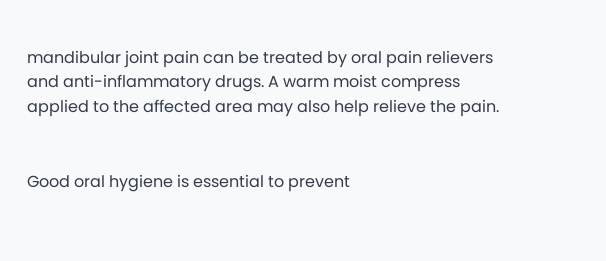mandibular joint pain can be treated by oral pain relievers and anti-inflammatory drugs. A warm moist compress applied to the affected area may also help relieve the pain.


Good oral hygiene is essential to prevent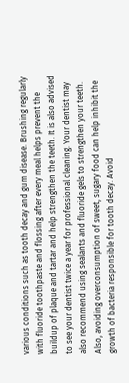various conditions such as tooth decay and gum disease. Brushing regularly with fluoride toothpaste and flossing after every meal helps prevent the buildup of plaque and tartar and help strengthen the teeth. It is also advised to see your dentist twice a year for professional cleaning. Your dentist may also recommend using sealants and fluoride gels to strengthen your teeth. Also, avoiding overconsumption of sweet, sugary food can help inhibit the growth of bacteria responsible for tooth decay. Avoid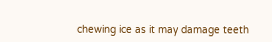chewing ice as it may damage teeth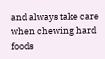and always take care when chewing hard foods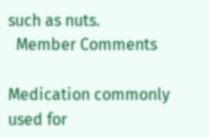such as nuts.
  Member Comments

Medication commonly used for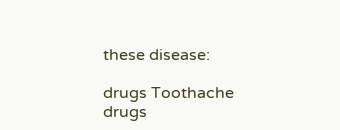these disease:

drugs Toothache drugs